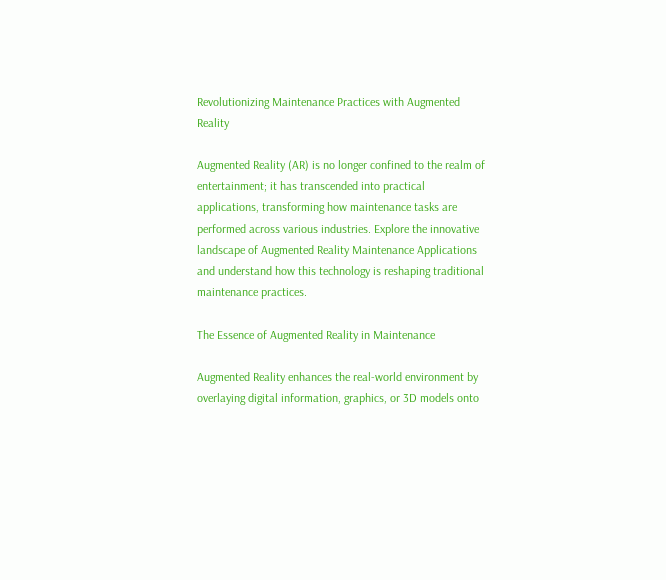Revolutionizing Maintenance Practices with Augmented Reality

Augmented Reality (AR) is no longer confined to the realm of entertainment; it has transcended into practical applications, transforming how maintenance tasks are performed across various industries. Explore the innovative landscape of Augmented Reality Maintenance Applications and understand how this technology is reshaping traditional maintenance practices.

The Essence of Augmented Reality in Maintenance

Augmented Reality enhances the real-world environment by overlaying digital information, graphics, or 3D models onto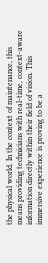the physical world. In the context of maintenance, this means providing technicians with real-time, context-aware information directly within their field of vision. This immersive experience is proving to be a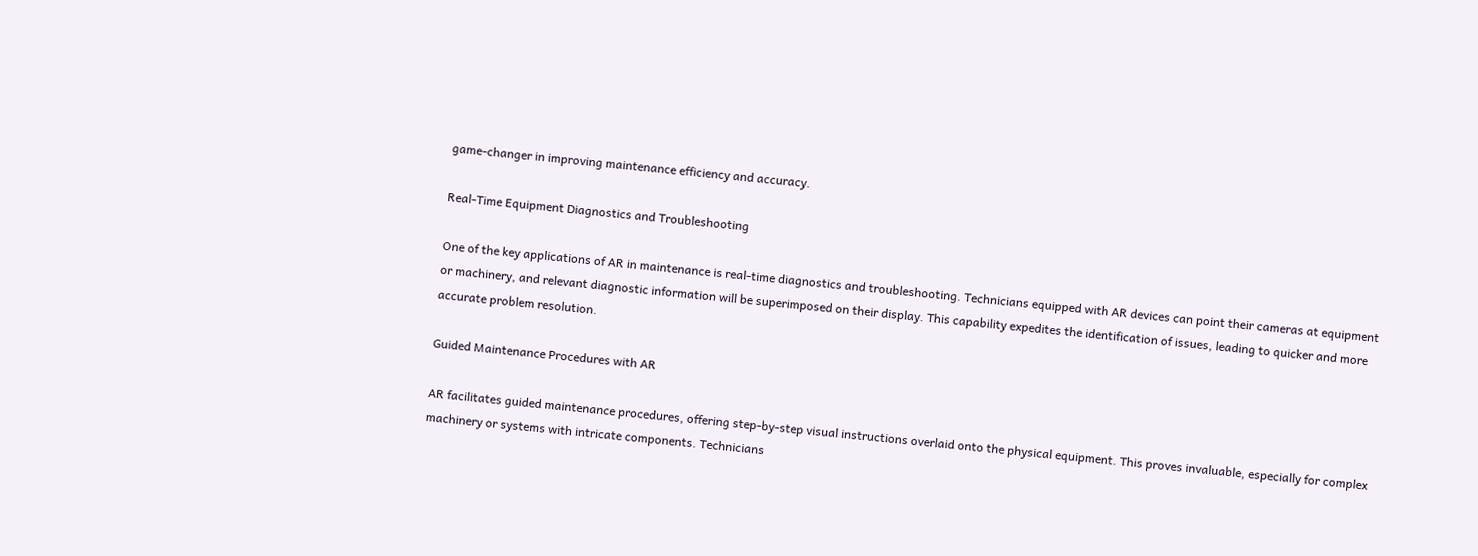game-changer in improving maintenance efficiency and accuracy.

Real-Time Equipment Diagnostics and Troubleshooting

One of the key applications of AR in maintenance is real-time diagnostics and troubleshooting. Technicians equipped with AR devices can point their cameras at equipment or machinery, and relevant diagnostic information will be superimposed on their display. This capability expedites the identification of issues, leading to quicker and more accurate problem resolution.

Guided Maintenance Procedures with AR

AR facilitates guided maintenance procedures, offering step-by-step visual instructions overlaid onto the physical equipment. This proves invaluable, especially for complex machinery or systems with intricate components. Technicians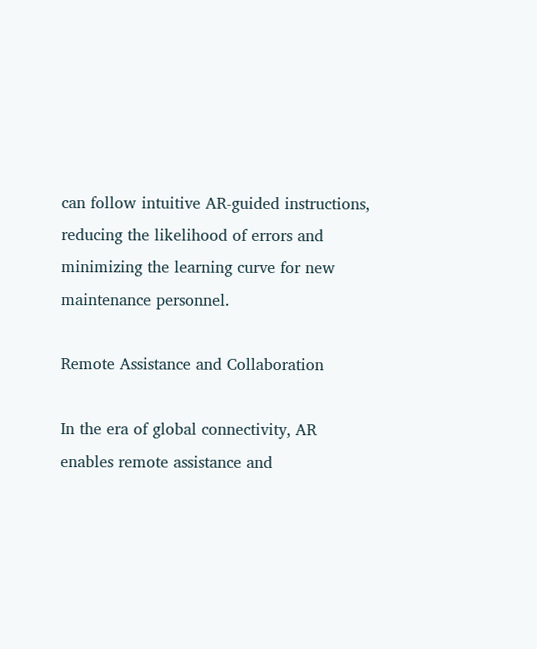can follow intuitive AR-guided instructions, reducing the likelihood of errors and minimizing the learning curve for new maintenance personnel.

Remote Assistance and Collaboration

In the era of global connectivity, AR enables remote assistance and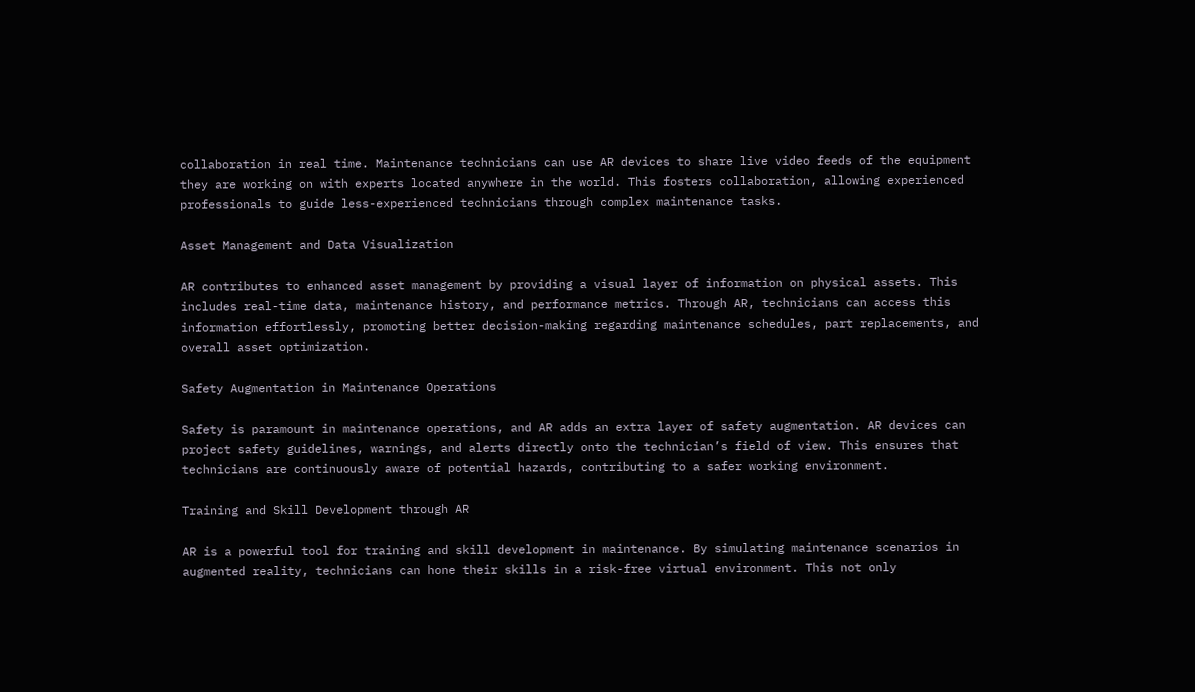collaboration in real time. Maintenance technicians can use AR devices to share live video feeds of the equipment they are working on with experts located anywhere in the world. This fosters collaboration, allowing experienced professionals to guide less-experienced technicians through complex maintenance tasks.

Asset Management and Data Visualization

AR contributes to enhanced asset management by providing a visual layer of information on physical assets. This includes real-time data, maintenance history, and performance metrics. Through AR, technicians can access this information effortlessly, promoting better decision-making regarding maintenance schedules, part replacements, and overall asset optimization.

Safety Augmentation in Maintenance Operations

Safety is paramount in maintenance operations, and AR adds an extra layer of safety augmentation. AR devices can project safety guidelines, warnings, and alerts directly onto the technician’s field of view. This ensures that technicians are continuously aware of potential hazards, contributing to a safer working environment.

Training and Skill Development through AR

AR is a powerful tool for training and skill development in maintenance. By simulating maintenance scenarios in augmented reality, technicians can hone their skills in a risk-free virtual environment. This not only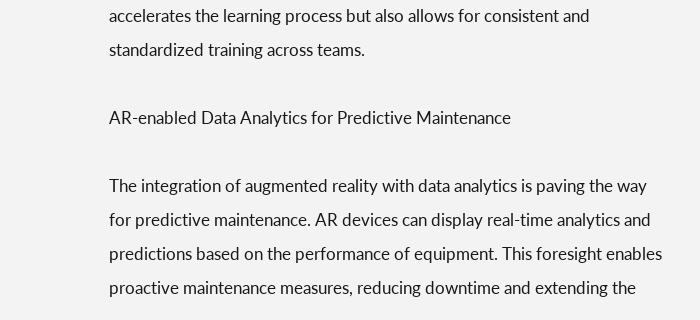accelerates the learning process but also allows for consistent and standardized training across teams.

AR-enabled Data Analytics for Predictive Maintenance

The integration of augmented reality with data analytics is paving the way for predictive maintenance. AR devices can display real-time analytics and predictions based on the performance of equipment. This foresight enables proactive maintenance measures, reducing downtime and extending the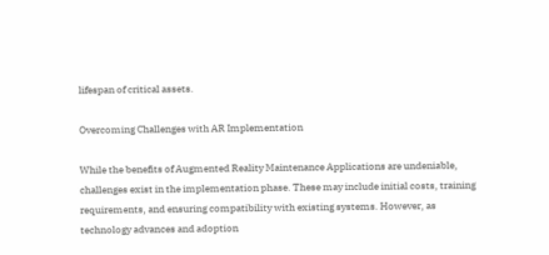lifespan of critical assets.

Overcoming Challenges with AR Implementation

While the benefits of Augmented Reality Maintenance Applications are undeniable, challenges exist in the implementation phase. These may include initial costs, training requirements, and ensuring compatibility with existing systems. However, as technology advances and adoption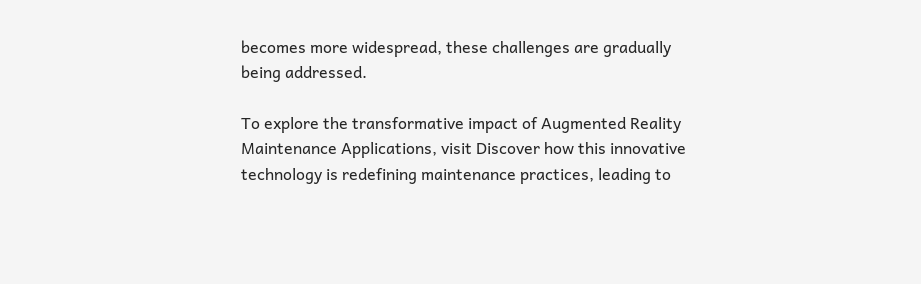becomes more widespread, these challenges are gradually being addressed.

To explore the transformative impact of Augmented Reality Maintenance Applications, visit Discover how this innovative technology is redefining maintenance practices, leading to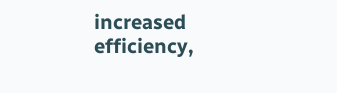increased efficiency,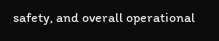safety, and overall operational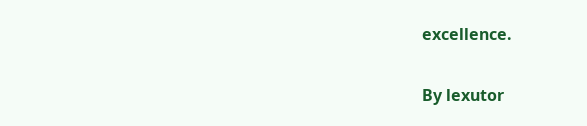excellence.

By lexutor